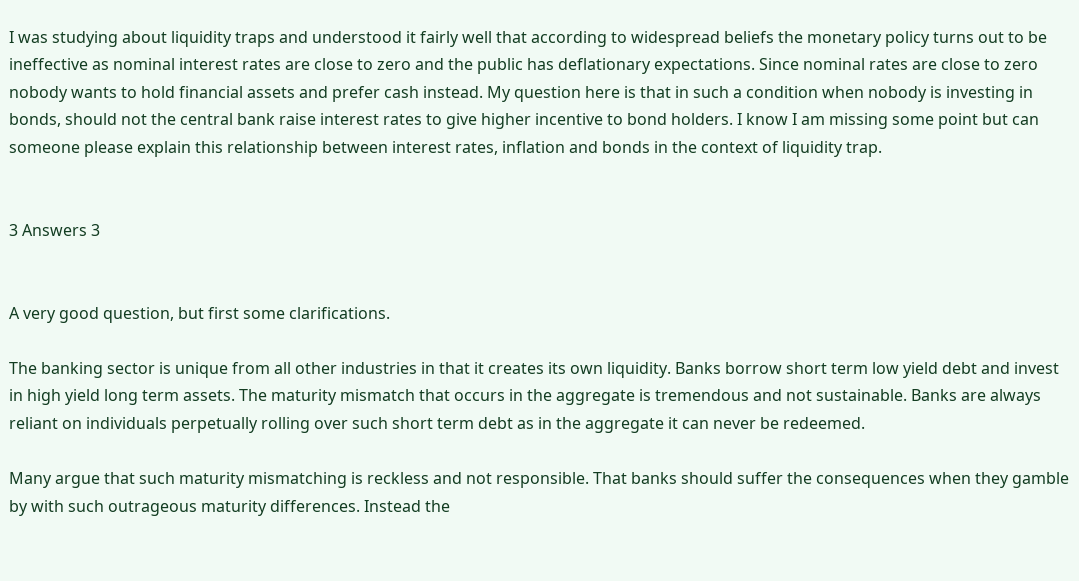I was studying about liquidity traps and understood it fairly well that according to widespread beliefs the monetary policy turns out to be ineffective as nominal interest rates are close to zero and the public has deflationary expectations. Since nominal rates are close to zero nobody wants to hold financial assets and prefer cash instead. My question here is that in such a condition when nobody is investing in bonds, should not the central bank raise interest rates to give higher incentive to bond holders. I know I am missing some point but can someone please explain this relationship between interest rates, inflation and bonds in the context of liquidity trap.


3 Answers 3


A very good question, but first some clarifications.

The banking sector is unique from all other industries in that it creates its own liquidity. Banks borrow short term low yield debt and invest in high yield long term assets. The maturity mismatch that occurs in the aggregate is tremendous and not sustainable. Banks are always reliant on individuals perpetually rolling over such short term debt as in the aggregate it can never be redeemed.

Many argue that such maturity mismatching is reckless and not responsible. That banks should suffer the consequences when they gamble by with such outrageous maturity differences. Instead the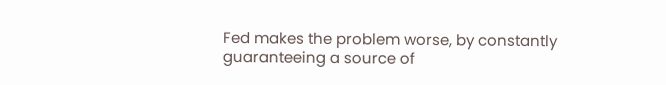Fed makes the problem worse, by constantly guaranteeing a source of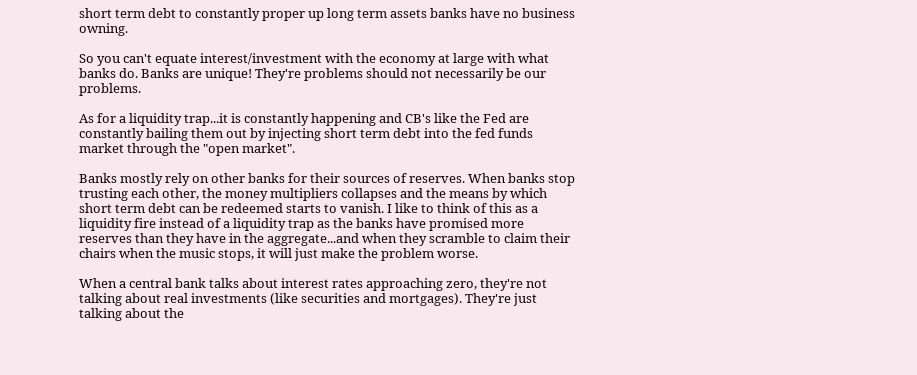short term debt to constantly proper up long term assets banks have no business owning.

So you can't equate interest/investment with the economy at large with what banks do. Banks are unique! They're problems should not necessarily be our problems.

As for a liquidity trap...it is constantly happening and CB's like the Fed are constantly bailing them out by injecting short term debt into the fed funds market through the "open market".

Banks mostly rely on other banks for their sources of reserves. When banks stop trusting each other, the money multipliers collapses and the means by which short term debt can be redeemed starts to vanish. I like to think of this as a liquidity fire instead of a liquidity trap as the banks have promised more reserves than they have in the aggregate...and when they scramble to claim their chairs when the music stops, it will just make the problem worse.

When a central bank talks about interest rates approaching zero, they're not talking about real investments (like securities and mortgages). They're just talking about the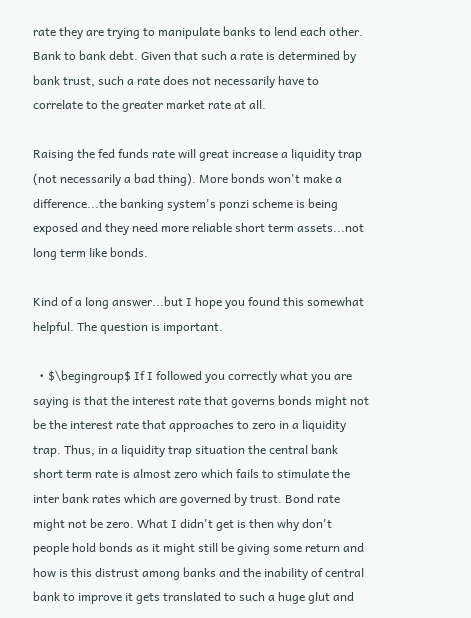rate they are trying to manipulate banks to lend each other. Bank to bank debt. Given that such a rate is determined by bank trust, such a rate does not necessarily have to correlate to the greater market rate at all.

Raising the fed funds rate will great increase a liquidity trap (not necessarily a bad thing). More bonds won't make a difference...the banking system's ponzi scheme is being exposed and they need more reliable short term assets...not long term like bonds.

Kind of a long answer...but I hope you found this somewhat helpful. The question is important.

  • $\begingroup$ If I followed you correctly what you are saying is that the interest rate that governs bonds might not be the interest rate that approaches to zero in a liquidity trap. Thus, in a liquidity trap situation the central bank short term rate is almost zero which fails to stimulate the inter bank rates which are governed by trust. Bond rate might not be zero. What I didn't get is then why don't people hold bonds as it might still be giving some return and how is this distrust among banks and the inability of central bank to improve it gets translated to such a huge glut and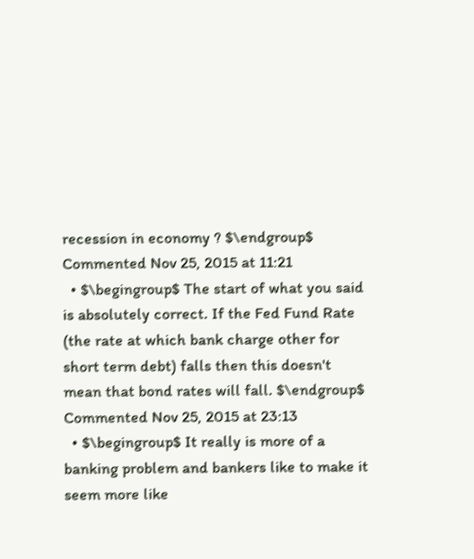recession in economy ? $\endgroup$ Commented Nov 25, 2015 at 11:21
  • $\begingroup$ The start of what you said is absolutely correct. If the Fed Fund Rate (the rate at which bank charge other for short term debt) falls then this doesn't mean that bond rates will fall. $\endgroup$ Commented Nov 25, 2015 at 23:13
  • $\begingroup$ It really is more of a banking problem and bankers like to make it seem more like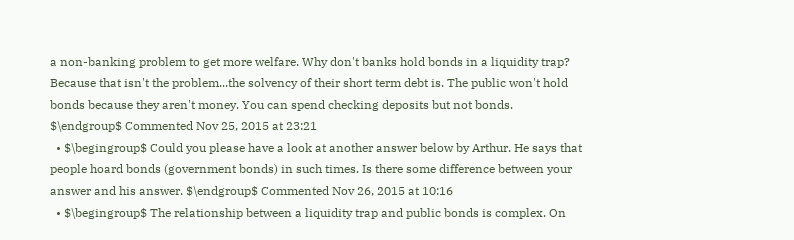a non-banking problem to get more welfare. Why don't banks hold bonds in a liquidity trap? Because that isn't the problem...the solvency of their short term debt is. The public won't hold bonds because they aren't money. You can spend checking deposits but not bonds. $\endgroup$ Commented Nov 25, 2015 at 23:21
  • $\begingroup$ Could you please have a look at another answer below by Arthur. He says that people hoard bonds (government bonds) in such times. Is there some difference between your answer and his answer. $\endgroup$ Commented Nov 26, 2015 at 10:16
  • $\begingroup$ The relationship between a liquidity trap and public bonds is complex. On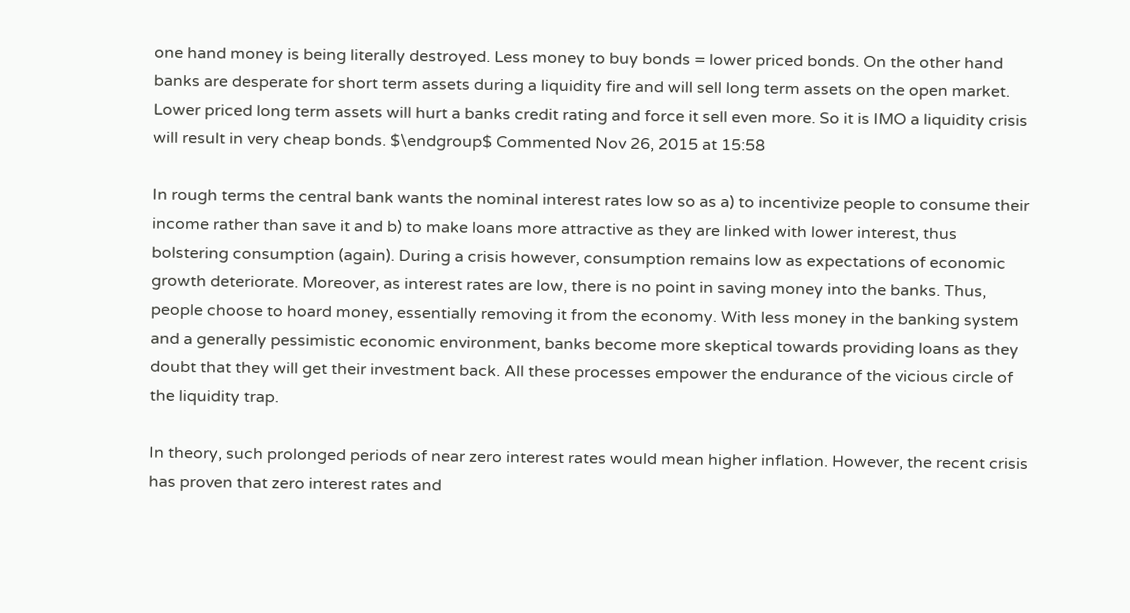one hand money is being literally destroyed. Less money to buy bonds = lower priced bonds. On the other hand banks are desperate for short term assets during a liquidity fire and will sell long term assets on the open market. Lower priced long term assets will hurt a banks credit rating and force it sell even more. So it is IMO a liquidity crisis will result in very cheap bonds. $\endgroup$ Commented Nov 26, 2015 at 15:58

In rough terms the central bank wants the nominal interest rates low so as a) to incentivize people to consume their income rather than save it and b) to make loans more attractive as they are linked with lower interest, thus bolstering consumption (again). During a crisis however, consumption remains low as expectations of economic growth deteriorate. Moreover, as interest rates are low, there is no point in saving money into the banks. Thus, people choose to hoard money, essentially removing it from the economy. With less money in the banking system and a generally pessimistic economic environment, banks become more skeptical towards providing loans as they doubt that they will get their investment back. All these processes empower the endurance of the vicious circle of the liquidity trap.

In theory, such prolonged periods of near zero interest rates would mean higher inflation. However, the recent crisis has proven that zero interest rates and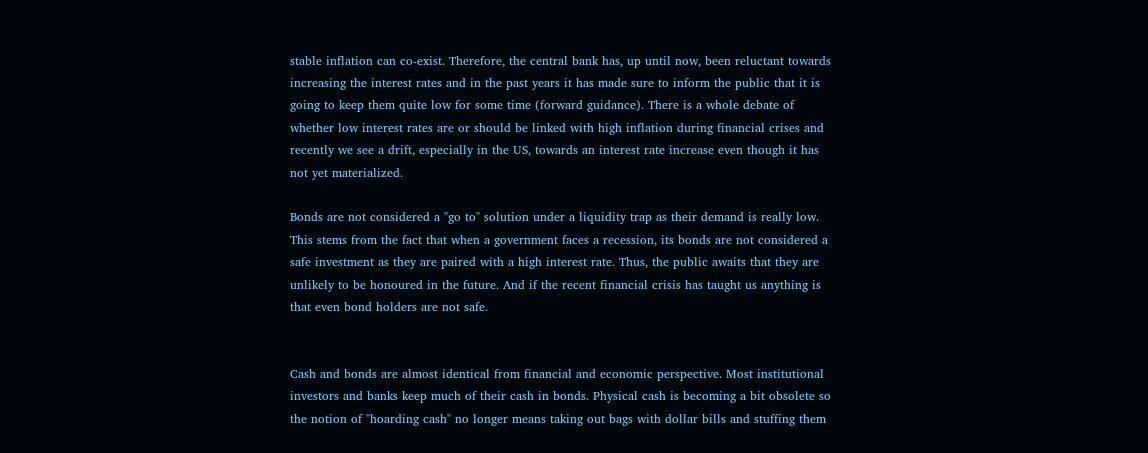stable inflation can co-exist. Therefore, the central bank has, up until now, been reluctant towards increasing the interest rates and in the past years it has made sure to inform the public that it is going to keep them quite low for some time (forward guidance). There is a whole debate of whether low interest rates are or should be linked with high inflation during financial crises and recently we see a drift, especially in the US, towards an interest rate increase even though it has not yet materialized.

Bonds are not considered a "go to" solution under a liquidity trap as their demand is really low. This stems from the fact that when a government faces a recession, its bonds are not considered a safe investment as they are paired with a high interest rate. Thus, the public awaits that they are unlikely to be honoured in the future. And if the recent financial crisis has taught us anything is that even bond holders are not safe.


Cash and bonds are almost identical from financial and economic perspective. Most institutional investors and banks keep much of their cash in bonds. Physical cash is becoming a bit obsolete so the notion of "hoarding cash" no longer means taking out bags with dollar bills and stuffing them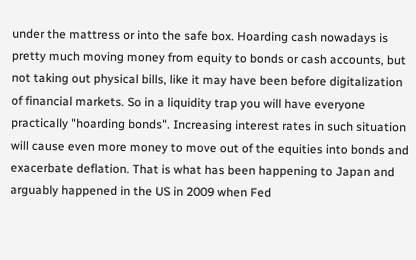under the mattress or into the safe box. Hoarding cash nowadays is pretty much moving money from equity to bonds or cash accounts, but not taking out physical bills, like it may have been before digitalization of financial markets. So in a liquidity trap you will have everyone practically "hoarding bonds". Increasing interest rates in such situation will cause even more money to move out of the equities into bonds and exacerbate deflation. That is what has been happening to Japan and arguably happened in the US in 2009 when Fed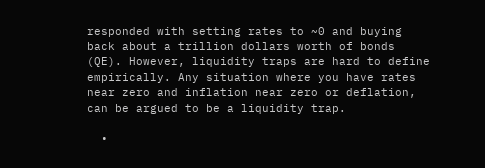responded with setting rates to ~0 and buying back about a trillion dollars worth of bonds (QE). However, liquidity traps are hard to define empirically. Any situation where you have rates near zero and inflation near zero or deflation, can be argued to be a liquidity trap.

  •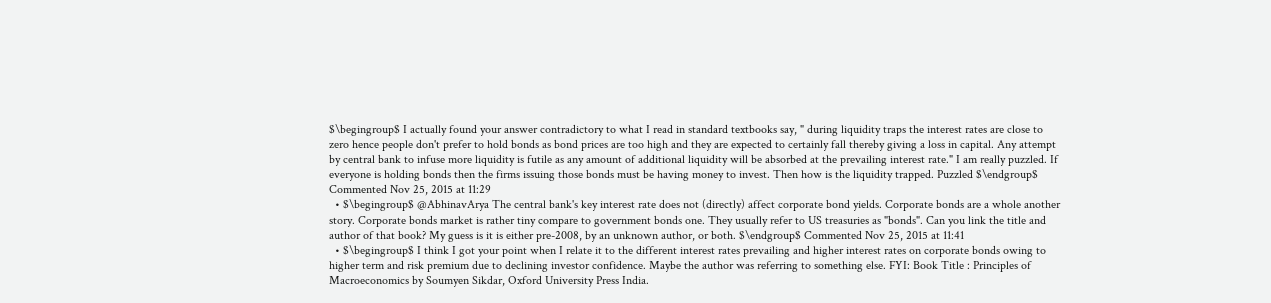$\begingroup$ I actually found your answer contradictory to what I read in standard textbooks say, " during liquidity traps the interest rates are close to zero hence people don't prefer to hold bonds as bond prices are too high and they are expected to certainly fall thereby giving a loss in capital. Any attempt by central bank to infuse more liquidity is futile as any amount of additional liquidity will be absorbed at the prevailing interest rate." I am really puzzled. If everyone is holding bonds then the firms issuing those bonds must be having money to invest. Then how is the liquidity trapped. Puzzled $\endgroup$ Commented Nov 25, 2015 at 11:29
  • $\begingroup$ @AbhinavArya The central bank's key interest rate does not (directly) affect corporate bond yields. Corporate bonds are a whole another story. Corporate bonds market is rather tiny compare to government bonds one. They usually refer to US treasuries as "bonds". Can you link the title and author of that book? My guess is it is either pre-2008, by an unknown author, or both. $\endgroup$ Commented Nov 25, 2015 at 11:41
  • $\begingroup$ I think I got your point when I relate it to the different interest rates prevailing and higher interest rates on corporate bonds owing to higher term and risk premium due to declining investor confidence. Maybe the author was referring to something else. FYI: Book Title : Principles of Macroeconomics by Soumyen Sikdar, Oxford University Press India.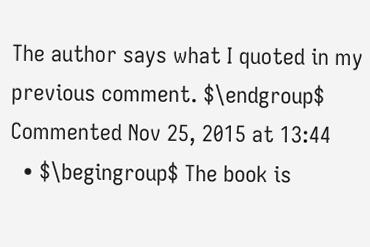The author says what I quoted in my previous comment. $\endgroup$ Commented Nov 25, 2015 at 13:44
  • $\begingroup$ The book is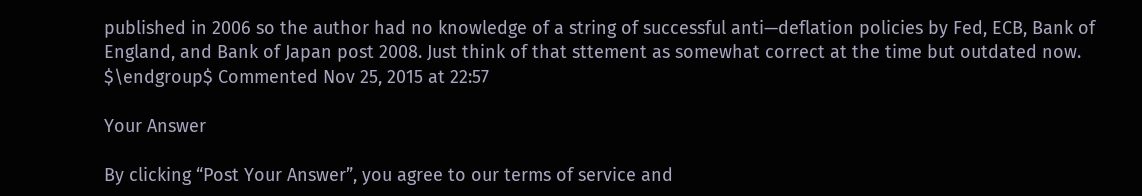published in 2006 so the author had no knowledge of a string of successful anti—deflation policies by Fed, ECB, Bank of England, and Bank of Japan post 2008. Just think of that sttement as somewhat correct at the time but outdated now. $\endgroup$ Commented Nov 25, 2015 at 22:57

Your Answer

By clicking “Post Your Answer”, you agree to our terms of service and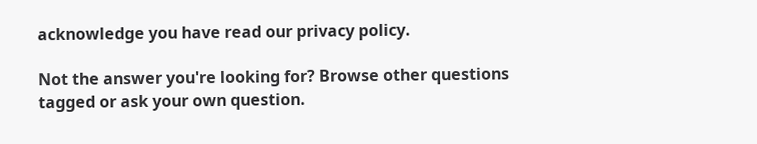acknowledge you have read our privacy policy.

Not the answer you're looking for? Browse other questions tagged or ask your own question.